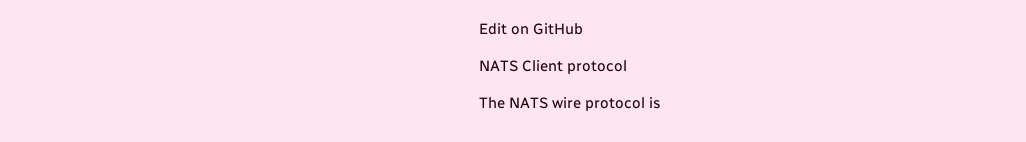Edit on GitHub

NATS Client protocol

The NATS wire protocol is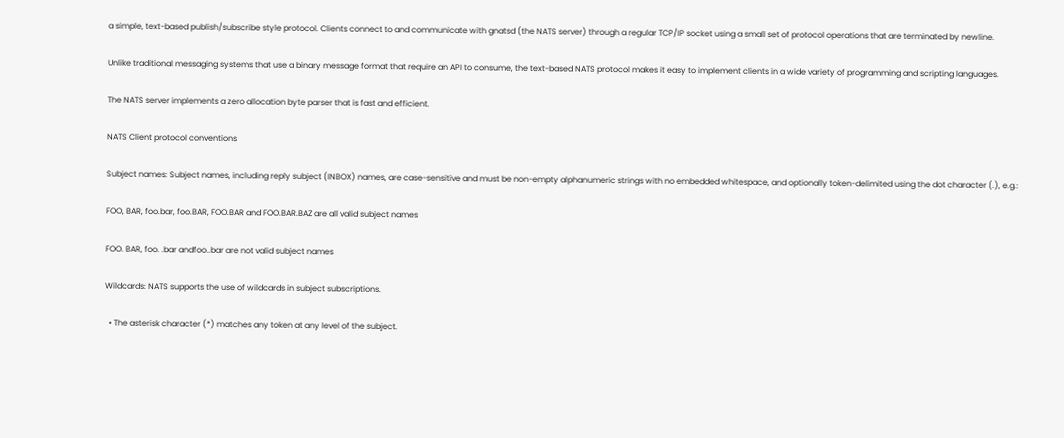a simple, text-based publish/subscribe style protocol. Clients connect to and communicate with gnatsd (the NATS server) through a regular TCP/IP socket using a small set of protocol operations that are terminated by newline.

Unlike traditional messaging systems that use a binary message format that require an API to consume, the text-based NATS protocol makes it easy to implement clients in a wide variety of programming and scripting languages.

The NATS server implements a zero allocation byte parser that is fast and efficient.

NATS Client protocol conventions

Subject names: Subject names, including reply subject (INBOX) names, are case-sensitive and must be non-empty alphanumeric strings with no embedded whitespace, and optionally token-delimited using the dot character (.), e.g.:

FOO, BAR, foo.bar, foo.BAR, FOO.BAR and FOO.BAR.BAZ are all valid subject names

FOO. BAR, foo. .bar andfoo..bar are not valid subject names

Wildcards: NATS supports the use of wildcards in subject subscriptions.

  • The asterisk character (*) matches any token at any level of the subject.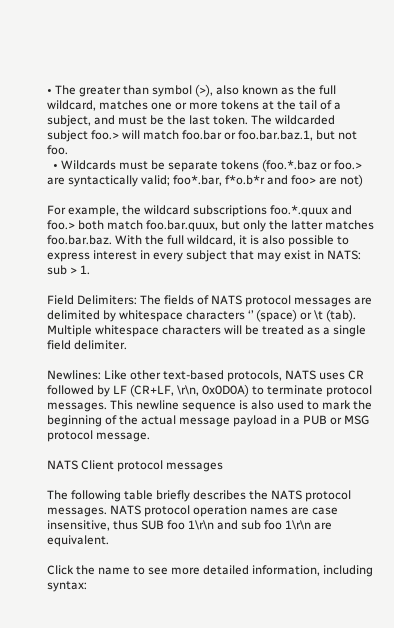• The greater than symbol (>), also known as the full wildcard, matches one or more tokens at the tail of a subject, and must be the last token. The wildcarded subject foo.> will match foo.bar or foo.bar.baz.1, but not foo.
  • Wildcards must be separate tokens (foo.*.baz or foo.> are syntactically valid; foo*.bar, f*o.b*r and foo> are not)

For example, the wildcard subscriptions foo.*.quux and foo.> both match foo.bar.quux, but only the latter matches foo.bar.baz. With the full wildcard, it is also possible to express interest in every subject that may exist in NATS: sub > 1.

Field Delimiters: The fields of NATS protocol messages are delimited by whitespace characters ‘’ (space) or \t (tab). Multiple whitespace characters will be treated as a single field delimiter.

Newlines: Like other text-based protocols, NATS uses CR followed by LF (CR+LF, \r\n, 0x0D0A) to terminate protocol messages. This newline sequence is also used to mark the beginning of the actual message payload in a PUB or MSG protocol message.

NATS Client protocol messages

The following table briefly describes the NATS protocol messages. NATS protocol operation names are case insensitive, thus SUB foo 1\r\n and sub foo 1\r\n are equivalent.

Click the name to see more detailed information, including syntax: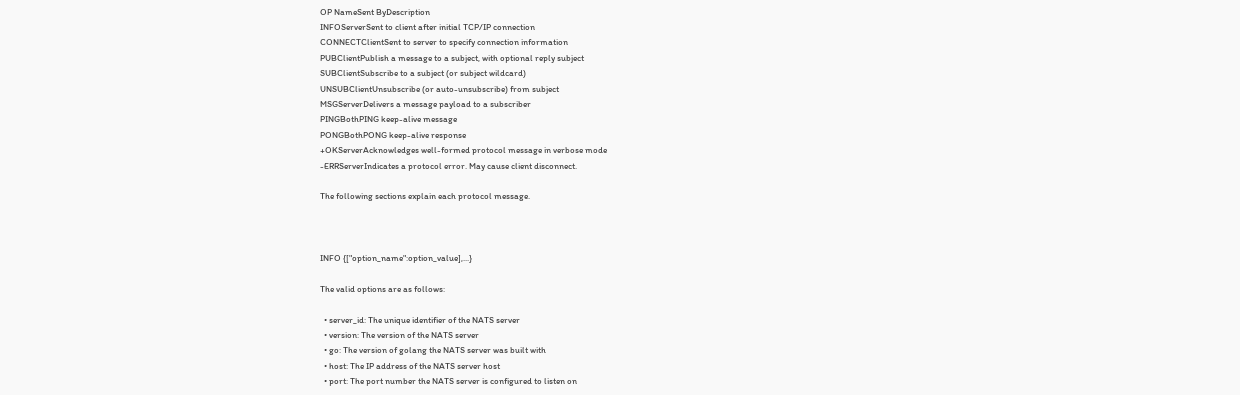OP NameSent ByDescription
INFOServerSent to client after initial TCP/IP connection
CONNECTClientSent to server to specify connection information
PUBClientPublish a message to a subject, with optional reply subject
SUBClientSubscribe to a subject (or subject wildcard)
UNSUBClientUnsubscribe (or auto-unsubscribe) from subject
MSGServerDelivers a message payload to a subscriber
PINGBothPING keep-alive message
PONGBothPONG keep-alive response
+OKServerAcknowledges well-formed protocol message in verbose mode
-ERRServerIndicates a protocol error. May cause client disconnect.

The following sections explain each protocol message.



INFO {["option_name":option_value],...}

The valid options are as follows:

  • server_id: The unique identifier of the NATS server
  • version: The version of the NATS server
  • go: The version of golang the NATS server was built with
  • host: The IP address of the NATS server host
  • port: The port number the NATS server is configured to listen on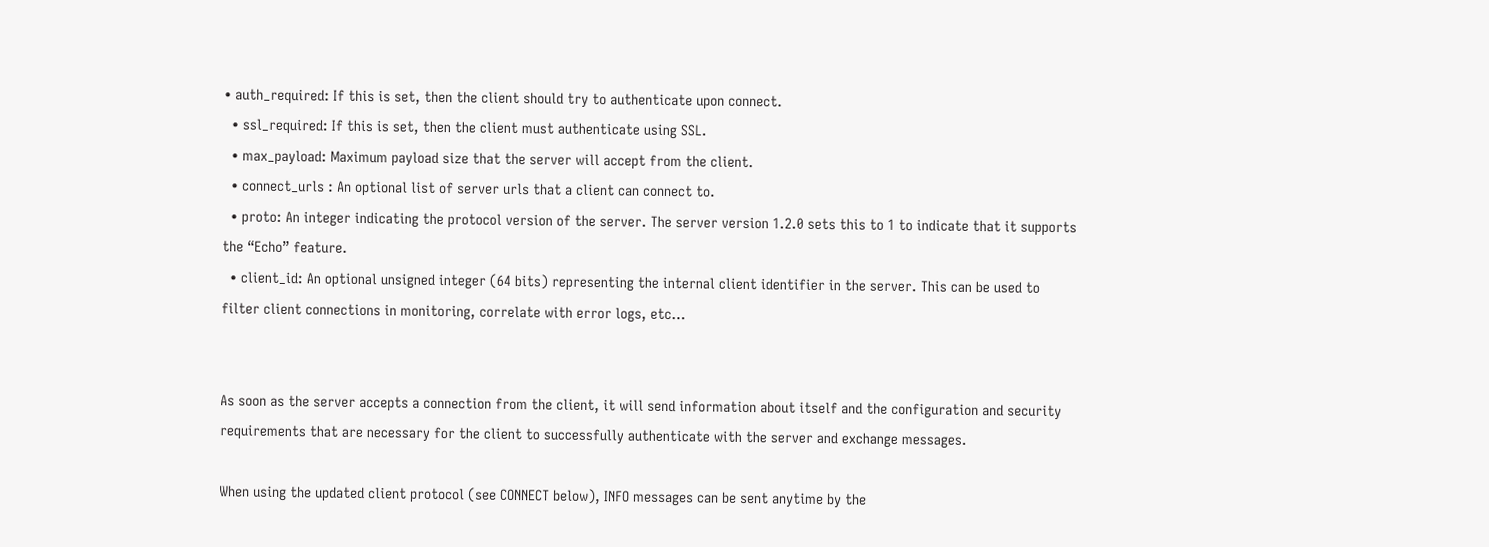• auth_required: If this is set, then the client should try to authenticate upon connect.
  • ssl_required: If this is set, then the client must authenticate using SSL.
  • max_payload: Maximum payload size that the server will accept from the client.
  • connect_urls : An optional list of server urls that a client can connect to.
  • proto: An integer indicating the protocol version of the server. The server version 1.2.0 sets this to 1 to indicate that it supports the “Echo” feature.
  • client_id: An optional unsigned integer (64 bits) representing the internal client identifier in the server. This can be used to filter client connections in monitoring, correlate with error logs, etc…


As soon as the server accepts a connection from the client, it will send information about itself and the configuration and security requirements that are necessary for the client to successfully authenticate with the server and exchange messages.

When using the updated client protocol (see CONNECT below), INFO messages can be sent anytime by the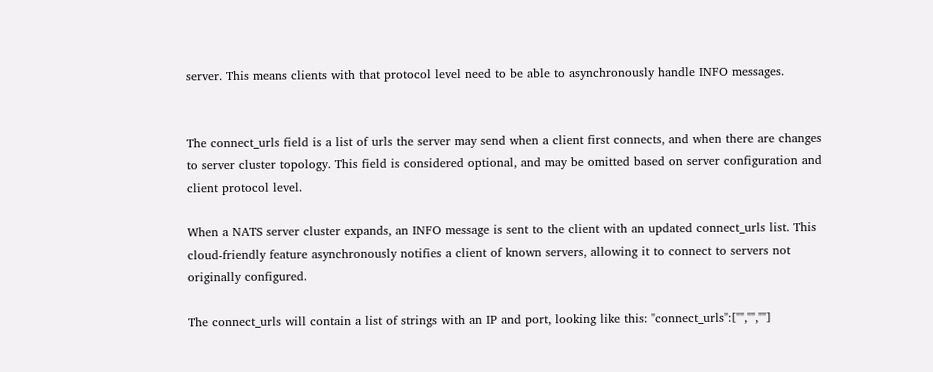server. This means clients with that protocol level need to be able to asynchronously handle INFO messages.


The connect_urls field is a list of urls the server may send when a client first connects, and when there are changes to server cluster topology. This field is considered optional, and may be omitted based on server configuration and client protocol level.

When a NATS server cluster expands, an INFO message is sent to the client with an updated connect_urls list. This cloud-friendly feature asynchronously notifies a client of known servers, allowing it to connect to servers not originally configured.

The connect_urls will contain a list of strings with an IP and port, looking like this: "connect_urls":["","",""]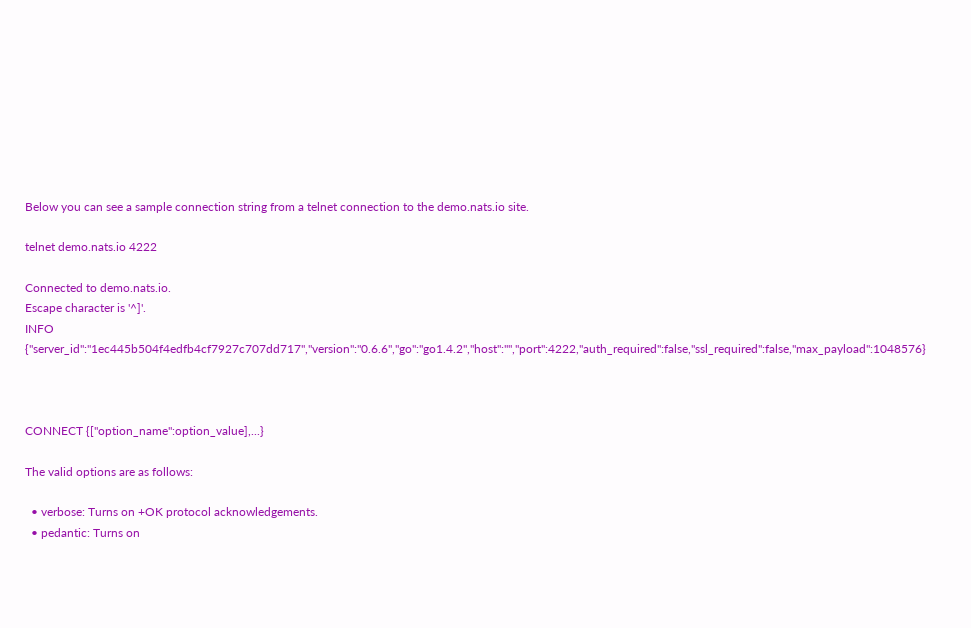Below you can see a sample connection string from a telnet connection to the demo.nats.io site.

telnet demo.nats.io 4222

Connected to demo.nats.io.
Escape character is '^]'.
INFO {"server_id":"1ec445b504f4edfb4cf7927c707dd717","version":"0.6.6","go":"go1.4.2","host":"","port":4222,"auth_required":false,"ssl_required":false,"max_payload":1048576}



CONNECT {["option_name":option_value],...}

The valid options are as follows:

  • verbose: Turns on +OK protocol acknowledgements.
  • pedantic: Turns on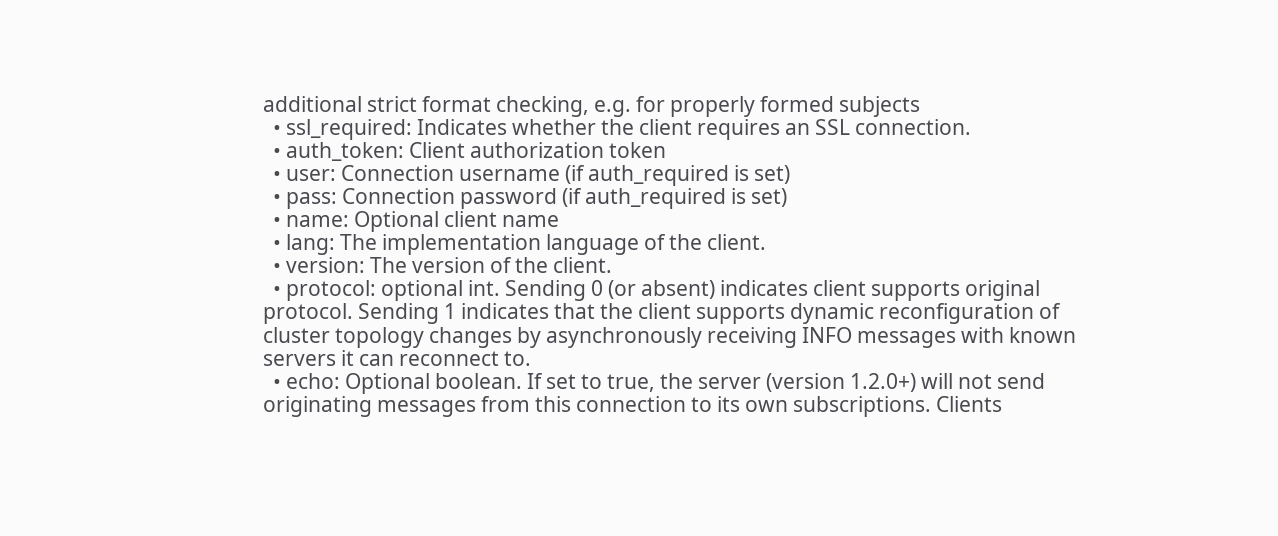additional strict format checking, e.g. for properly formed subjects
  • ssl_required: Indicates whether the client requires an SSL connection.
  • auth_token: Client authorization token
  • user: Connection username (if auth_required is set)
  • pass: Connection password (if auth_required is set)
  • name: Optional client name
  • lang: The implementation language of the client.
  • version: The version of the client.
  • protocol: optional int. Sending 0 (or absent) indicates client supports original protocol. Sending 1 indicates that the client supports dynamic reconfiguration of cluster topology changes by asynchronously receiving INFO messages with known servers it can reconnect to.
  • echo: Optional boolean. If set to true, the server (version 1.2.0+) will not send originating messages from this connection to its own subscriptions. Clients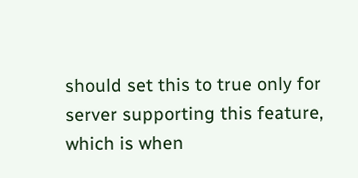should set this to true only for server supporting this feature, which is when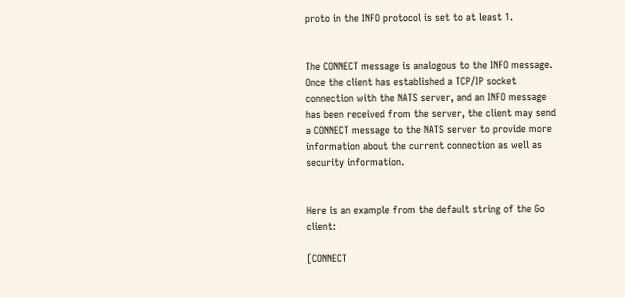proto in the INFO protocol is set to at least 1.


The CONNECT message is analogous to the INFO message. Once the client has established a TCP/IP socket connection with the NATS server, and an INFO message has been received from the server, the client may send a CONNECT message to the NATS server to provide more information about the current connection as well as security information.


Here is an example from the default string of the Go client:

[CONNECT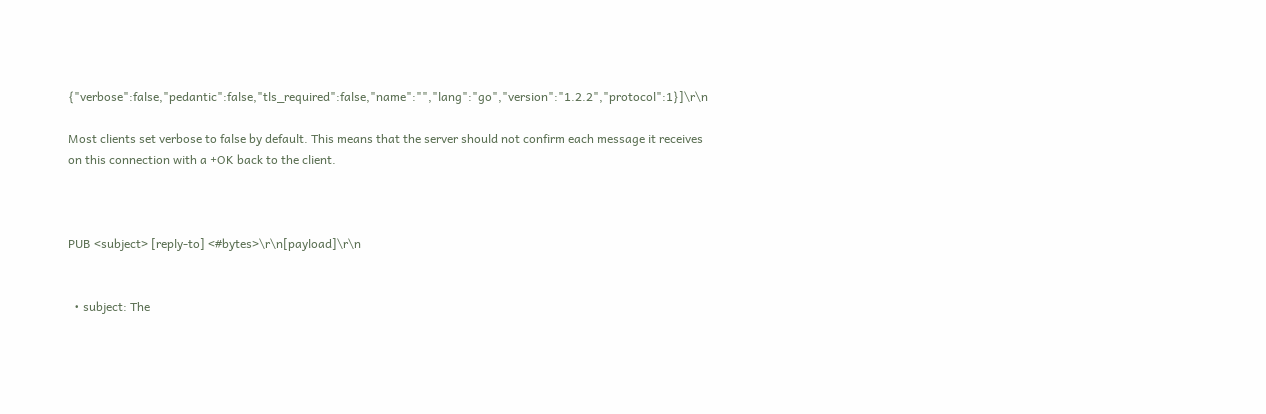{"verbose":false,"pedantic":false,"tls_required":false,"name":"","lang":"go","version":"1.2.2","protocol":1}]\r\n

Most clients set verbose to false by default. This means that the server should not confirm each message it receives on this connection with a +OK back to the client.



PUB <subject> [reply-to] <#bytes>\r\n[payload]\r\n


  • subject: The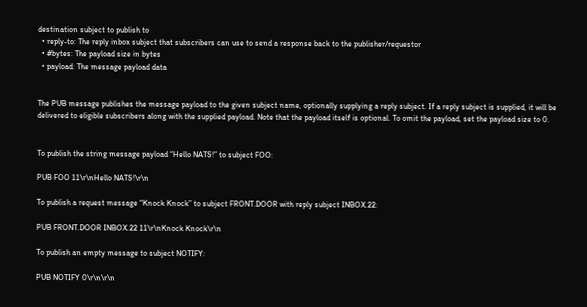destination subject to publish to
  • reply-to: The reply inbox subject that subscribers can use to send a response back to the publisher/requestor
  • #bytes: The payload size in bytes
  • payload: The message payload data


The PUB message publishes the message payload to the given subject name, optionally supplying a reply subject. If a reply subject is supplied, it will be delivered to eligible subscribers along with the supplied payload. Note that the payload itself is optional. To omit the payload, set the payload size to 0.


To publish the string message payload “Hello NATS!” to subject FOO:

PUB FOO 11\r\nHello NATS!\r\n

To publish a request message “Knock Knock” to subject FRONT.DOOR with reply subject INBOX.22:

PUB FRONT.DOOR INBOX.22 11\r\nKnock Knock\r\n

To publish an empty message to subject NOTIFY:

PUB NOTIFY 0\r\n\r\n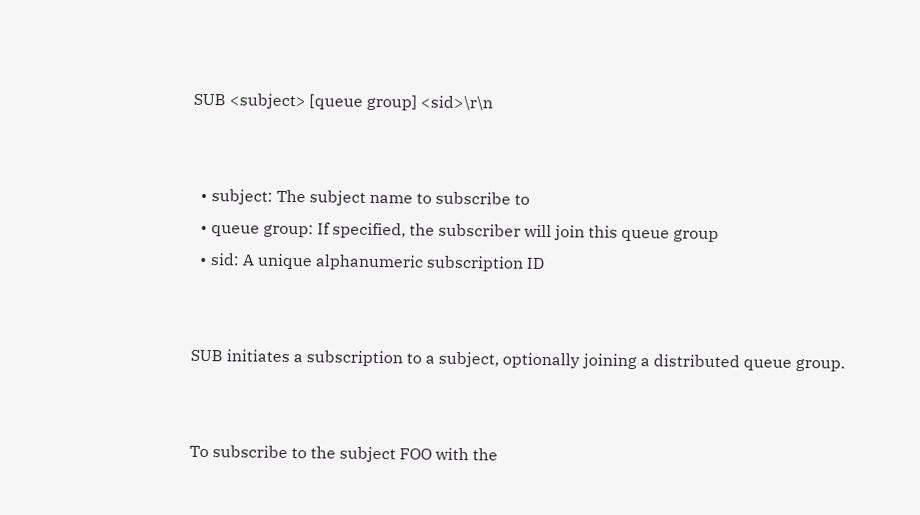SUB <subject> [queue group] <sid>\r\n


  • subject: The subject name to subscribe to
  • queue group: If specified, the subscriber will join this queue group
  • sid: A unique alphanumeric subscription ID


SUB initiates a subscription to a subject, optionally joining a distributed queue group.


To subscribe to the subject FOO with the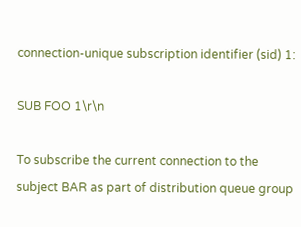connection-unique subscription identifier (sid) 1:

SUB FOO 1\r\n

To subscribe the current connection to the subject BAR as part of distribution queue group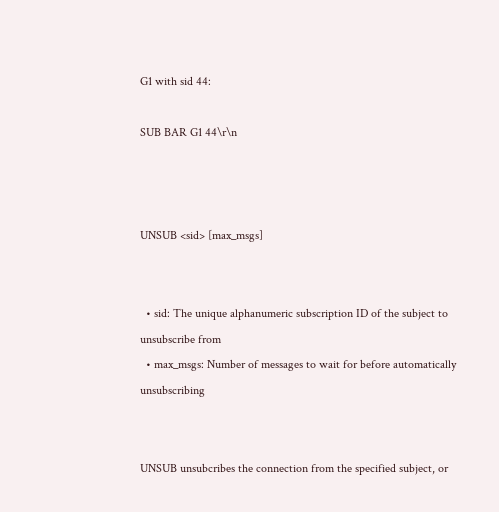G1 with sid 44:

SUB BAR G1 44\r\n



UNSUB <sid> [max_msgs]


  • sid: The unique alphanumeric subscription ID of the subject to unsubscribe from
  • max_msgs: Number of messages to wait for before automatically unsubscribing


UNSUB unsubcribes the connection from the specified subject, or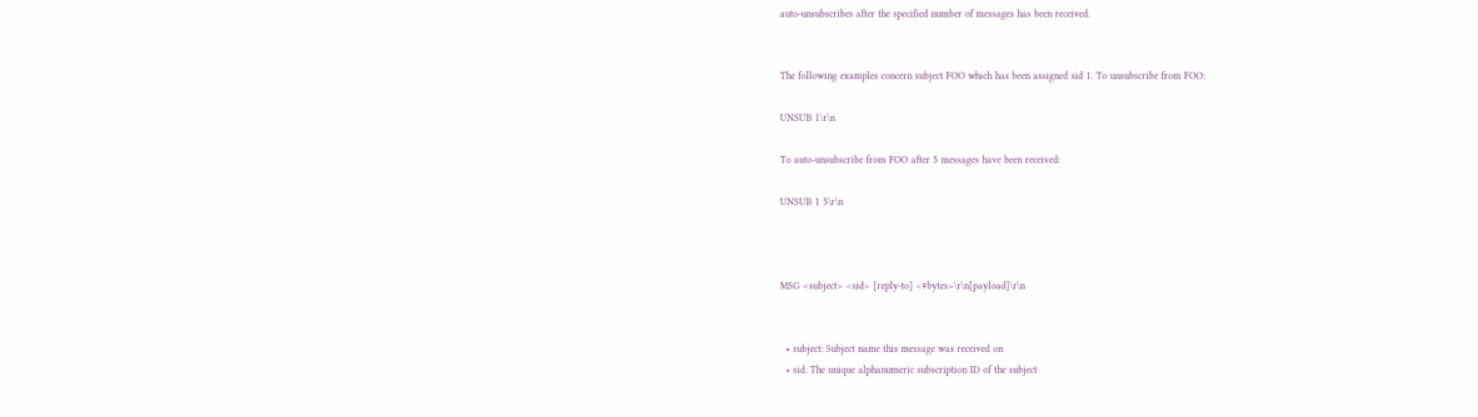auto-unsubscribes after the specified number of messages has been received.


The following examples concern subject FOO which has been assigned sid 1. To unsubscribe from FOO:

UNSUB 1\r\n

To auto-unsubscribe from FOO after 5 messages have been received:

UNSUB 1 5\r\n



MSG <subject> <sid> [reply-to] <#bytes>\r\n[payload]\r\n


  • subject: Subject name this message was received on
  • sid: The unique alphanumeric subscription ID of the subject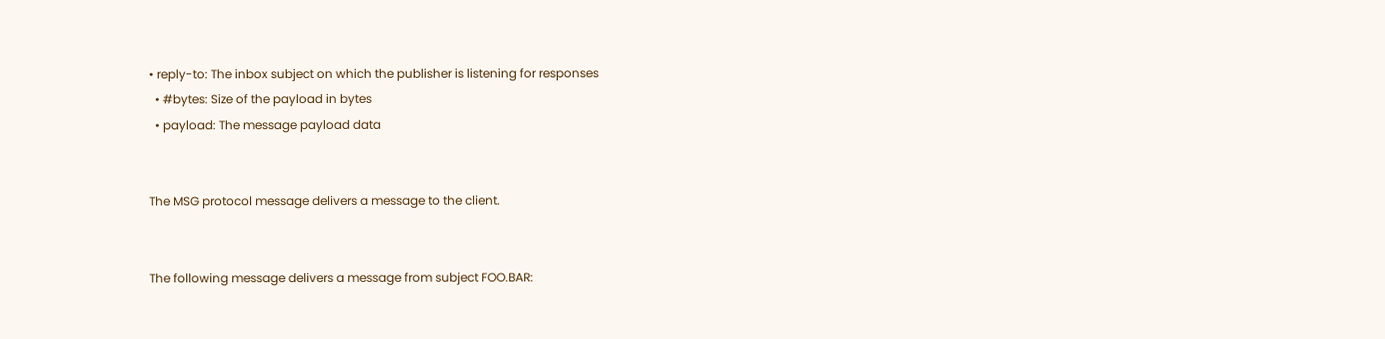• reply-to: The inbox subject on which the publisher is listening for responses
  • #bytes: Size of the payload in bytes
  • payload: The message payload data


The MSG protocol message delivers a message to the client.


The following message delivers a message from subject FOO.BAR: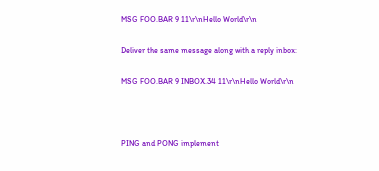MSG FOO.BAR 9 11\r\nHello World\r\n

Deliver the same message along with a reply inbox:

MSG FOO.BAR 9 INBOX.34 11\r\nHello World\r\n



PING and PONG implement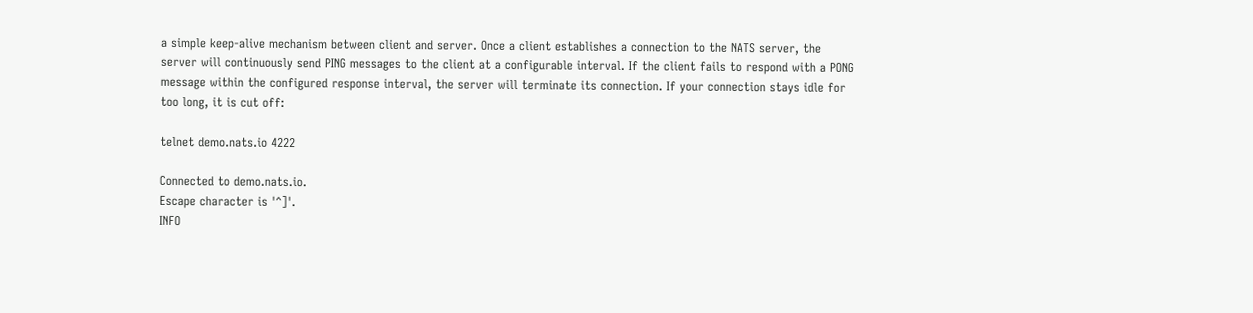a simple keep-alive mechanism between client and server. Once a client establishes a connection to the NATS server, the server will continuously send PING messages to the client at a configurable interval. If the client fails to respond with a PONG message within the configured response interval, the server will terminate its connection. If your connection stays idle for too long, it is cut off:

telnet demo.nats.io 4222

Connected to demo.nats.io.
Escape character is '^]'.
INFO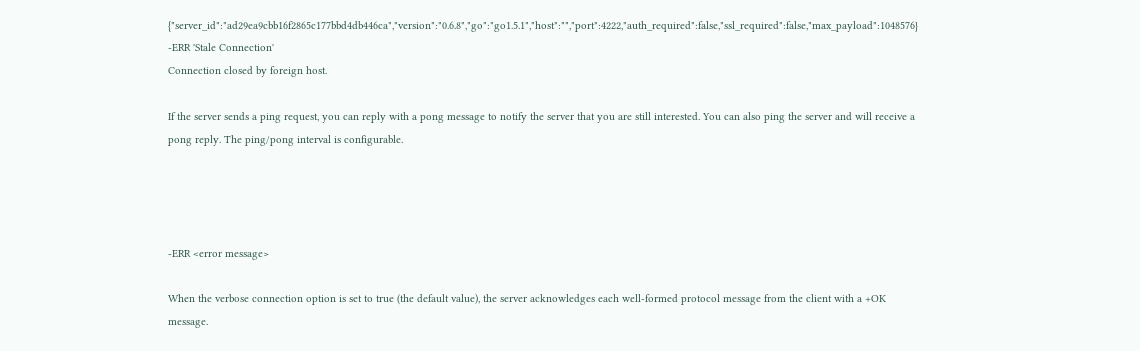{"server_id":"ad29ea9cbb16f2865c177bbd4db446ca","version":"0.6.8","go":"go1.5.1","host":"","port":4222,"auth_required":false,"ssl_required":false,"max_payload":1048576}
-ERR 'Stale Connection'
Connection closed by foreign host.

If the server sends a ping request, you can reply with a pong message to notify the server that you are still interested. You can also ping the server and will receive a pong reply. The ping/pong interval is configurable.




-ERR <error message>

When the verbose connection option is set to true (the default value), the server acknowledges each well-formed protocol message from the client with a +OK message.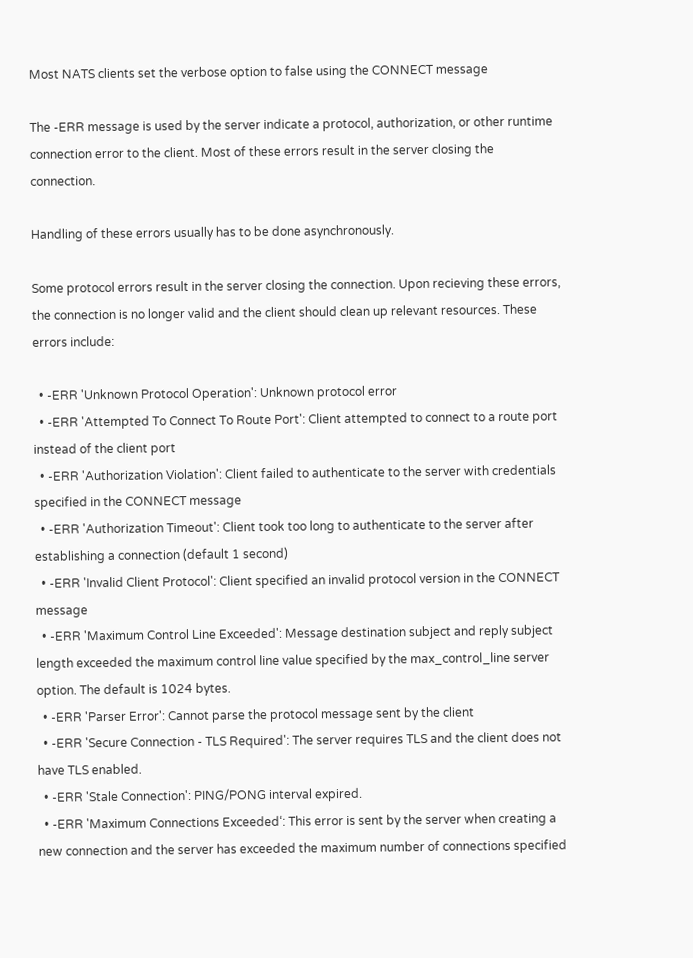Most NATS clients set the verbose option to false using the CONNECT message

The -ERR message is used by the server indicate a protocol, authorization, or other runtime connection error to the client. Most of these errors result in the server closing the connection.

Handling of these errors usually has to be done asynchronously.

Some protocol errors result in the server closing the connection. Upon recieving these errors, the connection is no longer valid and the client should clean up relevant resources. These errors include:

  • -ERR 'Unknown Protocol Operation': Unknown protocol error
  • -ERR 'Attempted To Connect To Route Port': Client attempted to connect to a route port instead of the client port
  • -ERR 'Authorization Violation': Client failed to authenticate to the server with credentials specified in the CONNECT message
  • -ERR 'Authorization Timeout': Client took too long to authenticate to the server after establishing a connection (default 1 second)
  • -ERR 'Invalid Client Protocol': Client specified an invalid protocol version in the CONNECT message
  • -ERR 'Maximum Control Line Exceeded': Message destination subject and reply subject length exceeded the maximum control line value specified by the max_control_line server option. The default is 1024 bytes.
  • -ERR 'Parser Error': Cannot parse the protocol message sent by the client
  • -ERR 'Secure Connection - TLS Required': The server requires TLS and the client does not have TLS enabled.
  • -ERR 'Stale Connection': PING/PONG interval expired.
  • -ERR 'Maximum Connections Exceeded‘: This error is sent by the server when creating a new connection and the server has exceeded the maximum number of connections specified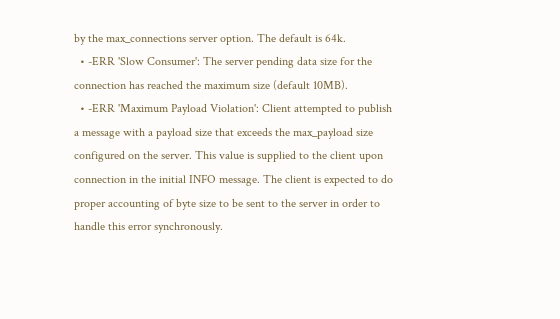by the max_connections server option. The default is 64k.
  • -ERR 'Slow Consumer': The server pending data size for the connection has reached the maximum size (default 10MB).
  • -ERR 'Maximum Payload Violation': Client attempted to publish a message with a payload size that exceeds the max_payload size configured on the server. This value is supplied to the client upon connection in the initial INFO message. The client is expected to do proper accounting of byte size to be sent to the server in order to handle this error synchronously.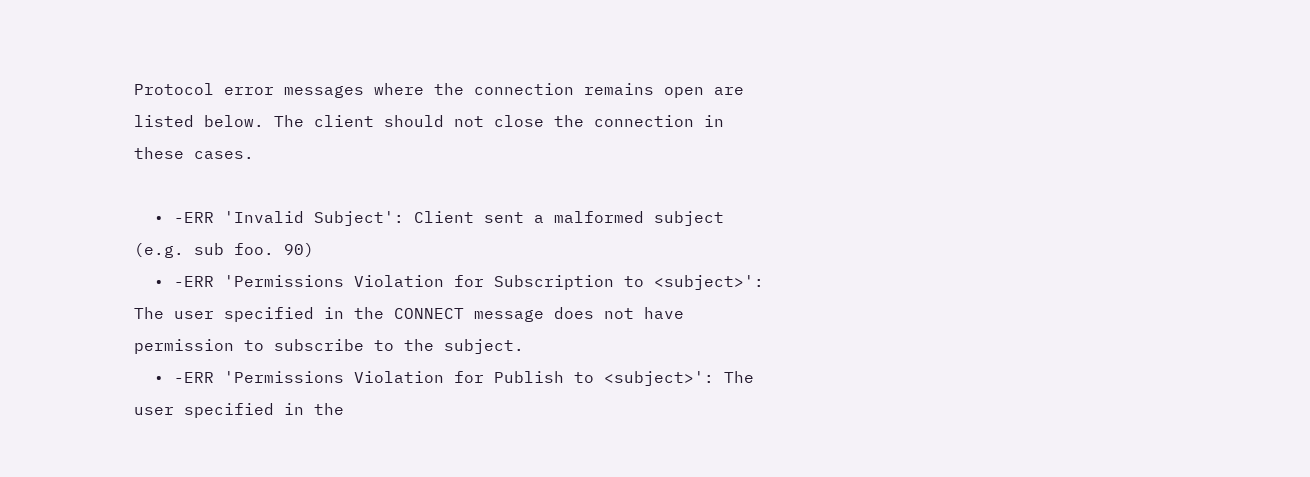Protocol error messages where the connection remains open are listed below. The client should not close the connection in these cases.

  • -ERR 'Invalid Subject': Client sent a malformed subject (e.g. sub foo. 90)
  • -ERR 'Permissions Violation for Subscription to <subject>': The user specified in the CONNECT message does not have permission to subscribe to the subject.
  • -ERR 'Permissions Violation for Publish to <subject>': The user specified in the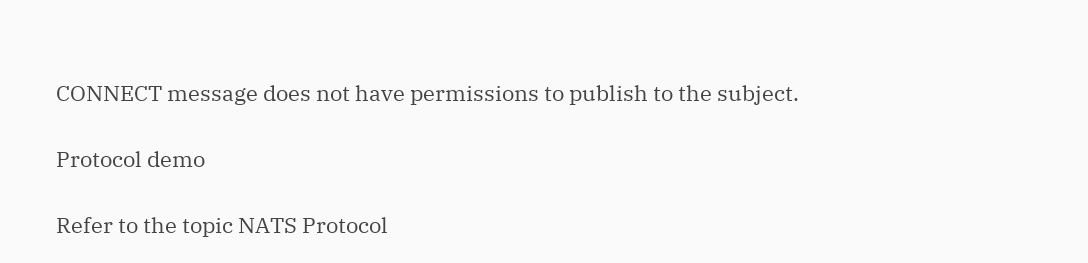CONNECT message does not have permissions to publish to the subject.

Protocol demo

Refer to the topic NATS Protocol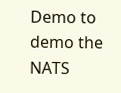Demo to demo the NATS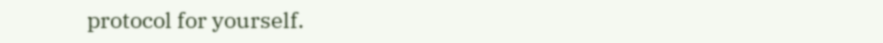protocol for yourself.